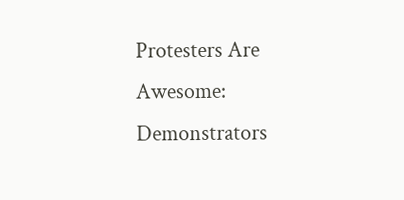Protesters Are Awesome: Demonstrators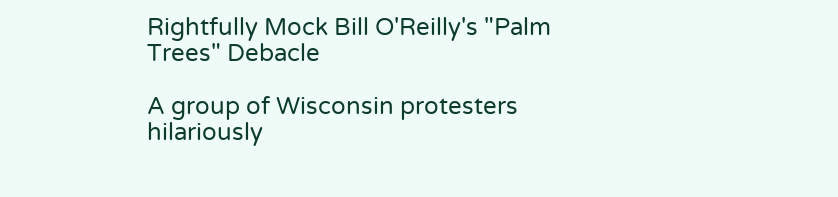Rightfully Mock Bill O'Reilly's "Palm Trees" Debacle

A group of Wisconsin protesters hilariously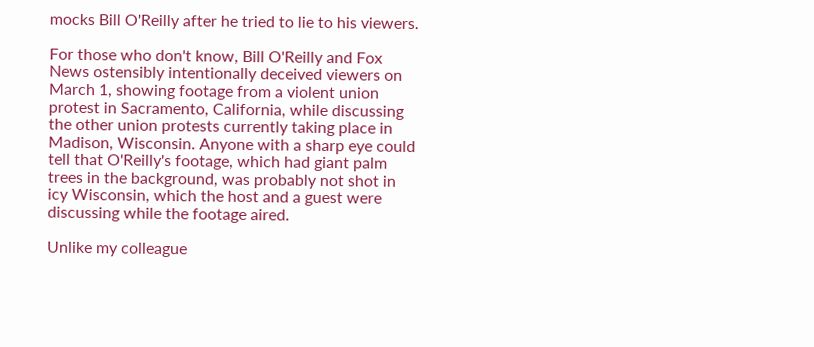mocks Bill O'Reilly after he tried to lie to his viewers.

For those who don't know, Bill O'Reilly and Fox News ostensibly intentionally deceived viewers on March 1, showing footage from a violent union protest in Sacramento, California, while discussing the other union protests currently taking place in Madison, Wisconsin. Anyone with a sharp eye could tell that O'Reilly's footage, which had giant palm trees in the background, was probably not shot in icy Wisconsin, which the host and a guest were discussing while the footage aired.

Unlike my colleague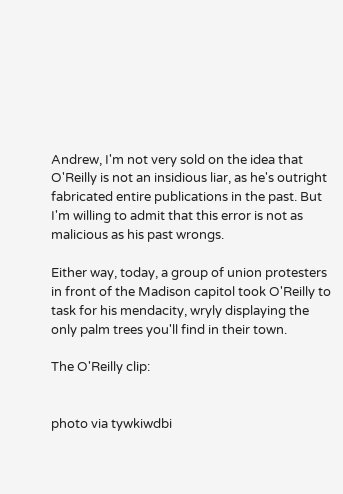Andrew, I'm not very sold on the idea that O'Reilly is not an insidious liar, as he's outright fabricated entire publications in the past. But I'm willing to admit that this error is not as malicious as his past wrongs.

Either way, today, a group of union protesters in front of the Madison capitol took O'Reilly to task for his mendacity, wryly displaying the only palm trees you'll find in their town.

The O'Reilly clip:


photo via tywkiwdbi